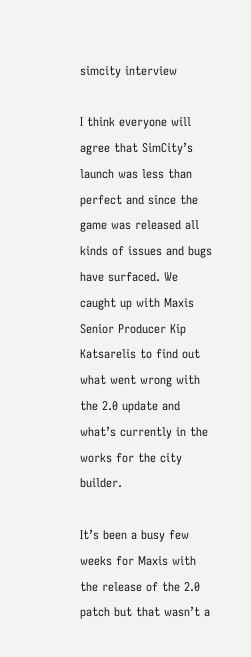simcity interview

I think everyone will agree that SimCity’s launch was less than perfect and since the game was released all kinds of issues and bugs have surfaced. We caught up with Maxis Senior Producer Kip Katsarelis to find out what went wrong with the 2.0 update and what’s currently in the works for the city builder.

It’s been a busy few weeks for Maxis with the release of the 2.0 patch but that wasn’t a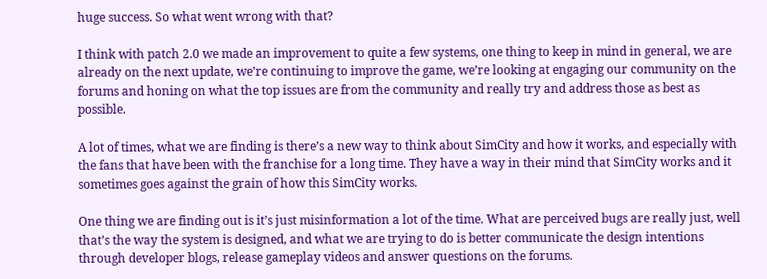huge success. So what went wrong with that?

I think with patch 2.0 we made an improvement to quite a few systems, one thing to keep in mind in general, we are already on the next update, we’re continuing to improve the game, we’re looking at engaging our community on the forums and honing on what the top issues are from the community and really try and address those as best as possible.

A lot of times, what we are finding is there’s a new way to think about SimCity and how it works, and especially with the fans that have been with the franchise for a long time. They have a way in their mind that SimCity works and it sometimes goes against the grain of how this SimCity works.

One thing we are finding out is it’s just misinformation a lot of the time. What are perceived bugs are really just, well that’s the way the system is designed, and what we are trying to do is better communicate the design intentions through developer blogs, release gameplay videos and answer questions on the forums.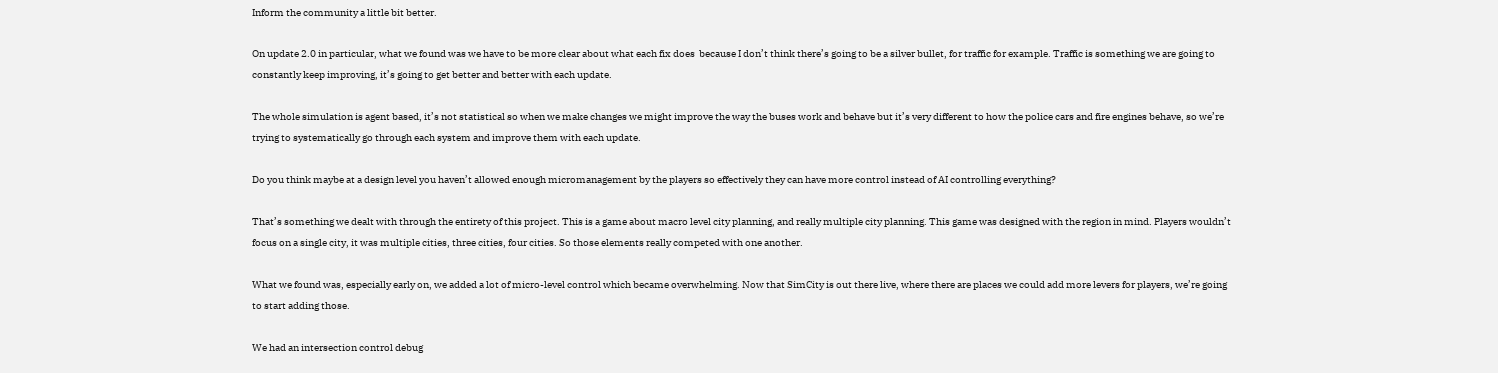Inform the community a little bit better.

On update 2.0 in particular, what we found was we have to be more clear about what each fix does  because I don’t think there’s going to be a silver bullet, for traffic for example. Traffic is something we are going to constantly keep improving, it’s going to get better and better with each update.

The whole simulation is agent based, it’s not statistical so when we make changes we might improve the way the buses work and behave but it’s very different to how the police cars and fire engines behave, so we’re trying to systematically go through each system and improve them with each update.

Do you think maybe at a design level you haven’t allowed enough micromanagement by the players so effectively they can have more control instead of AI controlling everything?

That’s something we dealt with through the entirety of this project. This is a game about macro level city planning, and really multiple city planning. This game was designed with the region in mind. Players wouldn’t focus on a single city, it was multiple cities, three cities, four cities. So those elements really competed with one another.

What we found was, especially early on, we added a lot of micro-level control which became overwhelming. Now that SimCity is out there live, where there are places we could add more levers for players, we’re going to start adding those.

We had an intersection control debug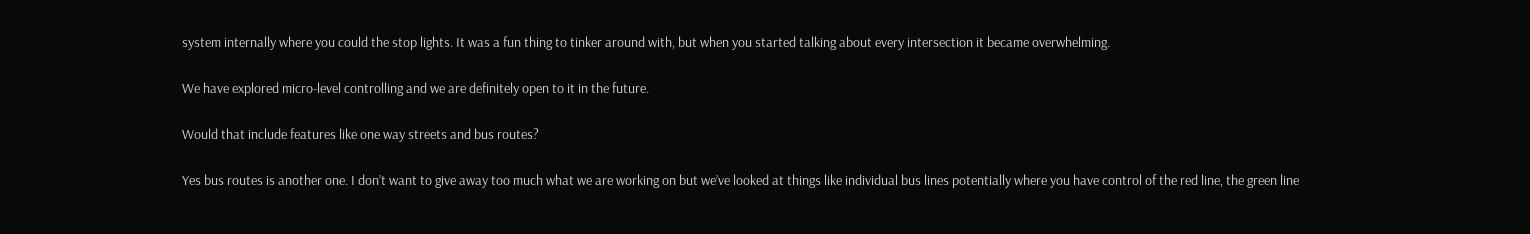system internally where you could the stop lights. It was a fun thing to tinker around with, but when you started talking about every intersection it became overwhelming.

We have explored micro-level controlling and we are definitely open to it in the future.

Would that include features like one way streets and bus routes?

Yes bus routes is another one. I don’t want to give away too much what we are working on but we’ve looked at things like individual bus lines potentially where you have control of the red line, the green line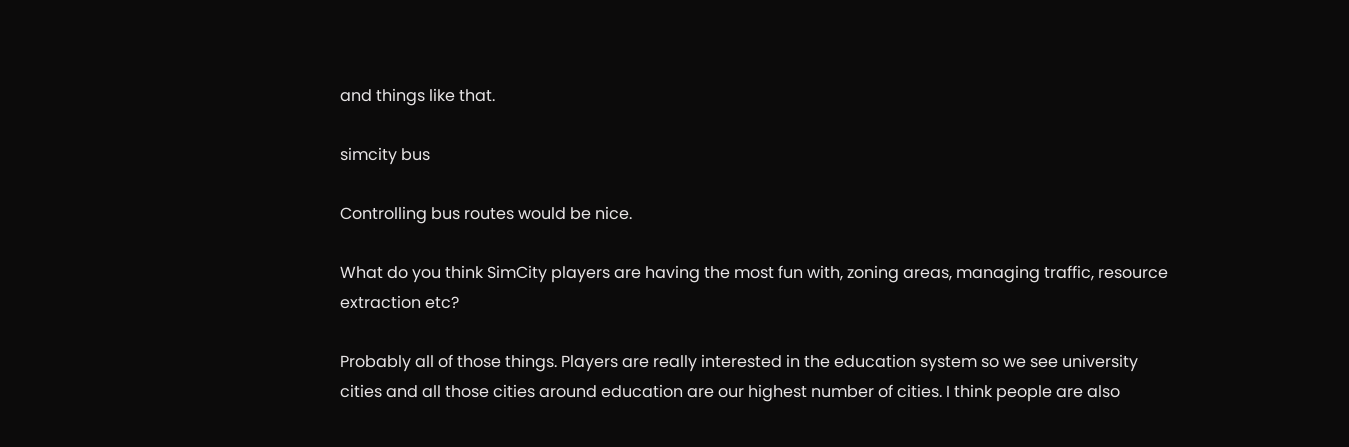and things like that.

simcity bus

Controlling bus routes would be nice.

What do you think SimCity players are having the most fun with, zoning areas, managing traffic, resource extraction etc?

Probably all of those things. Players are really interested in the education system so we see university cities and all those cities around education are our highest number of cities. I think people are also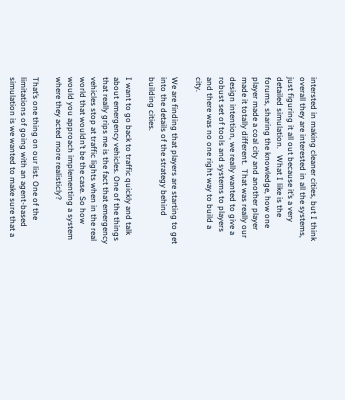intersted in making cleaner cities, but I think overall they are interested in all the systems, just figuring it all out because it’s a very detailed simulation.   What I like is the forums, sharing the knowledge, how one player made a coal city and another player made it totally different.  That was really our design intention, we really wanted to give a robust set of tools and systems to players and there was no one right way to build a city.

We are finding that players are starting to get into the details of the strategy behind building cities.

I want to go back to traffic quickly and talk about emergency vehicles. One of the things that really grips me is the fact that emergency vehicles stop at traffic lights when in the real world that wouldn’t be the case. So how would you approach implementing a system where they acted more realisticly?

That’s one thing on our list. One of the limitations of going with an agent-based simulation is we wanted to make sure that a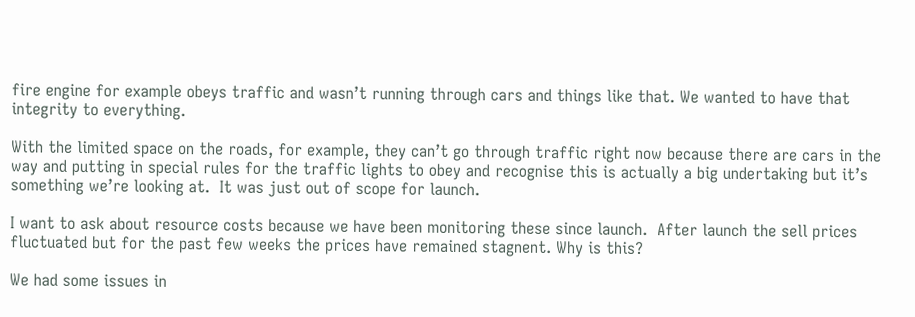fire engine for example obeys traffic and wasn’t running through cars and things like that. We wanted to have that integrity to everything.

With the limited space on the roads, for example, they can’t go through traffic right now because there are cars in the way and putting in special rules for the traffic lights to obey and recognise this is actually a big undertaking but it’s something we’re looking at.  It was just out of scope for launch.

I want to ask about resource costs because we have been monitoring these since launch.  After launch the sell prices fluctuated but for the past few weeks the prices have remained stagnent. Why is this?

We had some issues in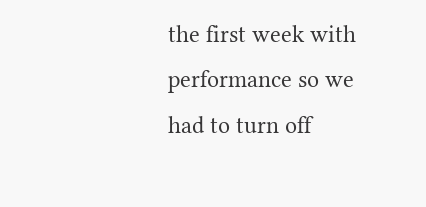the first week with performance so we had to turn off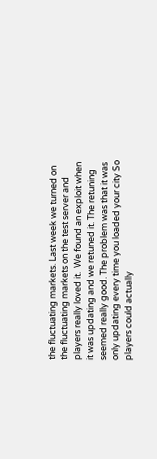the fluctuating markets. Last week we turned on the fluctuating markets on the test server and players really loved it.  We found an exploit when it was updating and we retuned it. The retuning seemed really good. The problem was that it was only updating every time you loaded your city So players could actually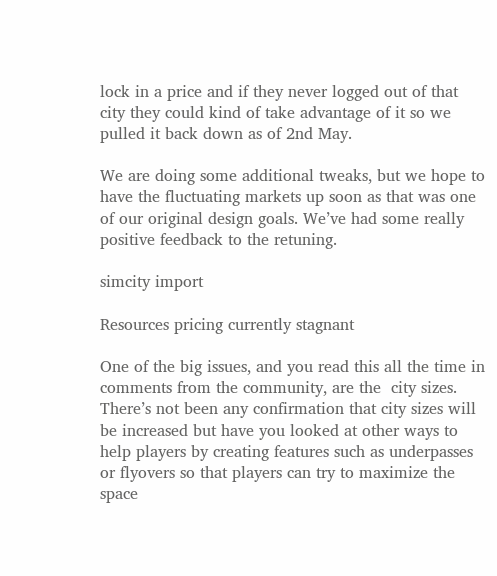lock in a price and if they never logged out of that city they could kind of take advantage of it so we pulled it back down as of 2nd May.

We are doing some additional tweaks, but we hope to have the fluctuating markets up soon as that was one of our original design goals. We’ve had some really positive feedback to the retuning.

simcity import

Resources pricing currently stagnant

One of the big issues, and you read this all the time in comments from the community, are the  city sizes.  There’s not been any confirmation that city sizes will be increased but have you looked at other ways to help players by creating features such as underpasses or flyovers so that players can try to maximize the space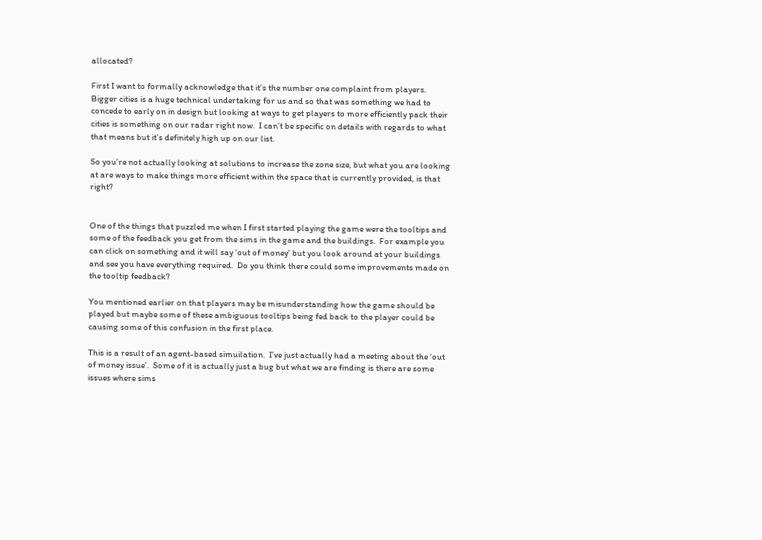allocated?

First I want to formally acknowledge that it’s the number one complaint from players. Bigger cities is a huge technical undertaking for us and so that was something we had to concede to early on in design but looking at ways to get players to more efficiently pack their cities is something on our radar right now.  I can’t be specific on details with regards to what that means but it’s definitely high up on our list.

So you’re not actually looking at solutions to increase the zone size, but what you are looking at are ways to make things more efficient within the space that is currently provided, is that right?


One of the things that puzzled me when I first started playing the game were the tooltips and some of the feedback you get from the sims in the game and the buildings.  For example you can click on something and it will say ‘out of money’ but you look around at your buildings and see you have everything required.  Do you think there could some improvements made on the tooltip feedback?

You mentioned earlier on that players may be misunderstanding how the game should be played but maybe some of these ambiguous tooltips being fed back to the player could be causing some of this confusion in the first place.

This is a result of an agent-based simuilation.  I’ve just actually had a meeting about the ‘out of money issue’.  Some of it is actually just a bug but what we are finding is there are some issues where sims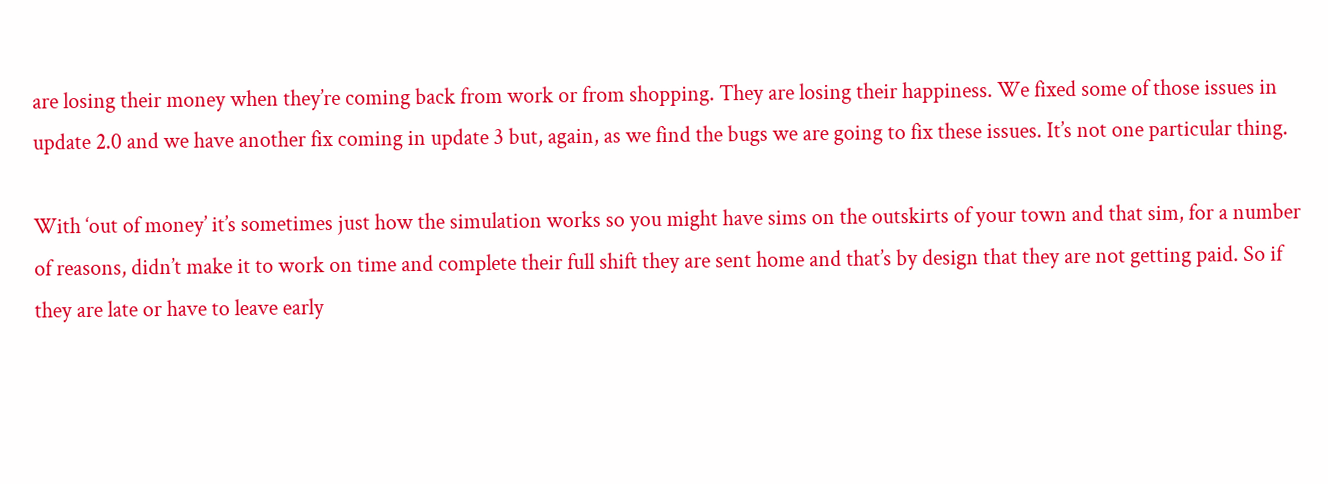are losing their money when they’re coming back from work or from shopping. They are losing their happiness. We fixed some of those issues in update 2.0 and we have another fix coming in update 3 but, again, as we find the bugs we are going to fix these issues. It’s not one particular thing.

With ‘out of money’ it’s sometimes just how the simulation works so you might have sims on the outskirts of your town and that sim, for a number of reasons, didn’t make it to work on time and complete their full shift they are sent home and that’s by design that they are not getting paid. So if they are late or have to leave early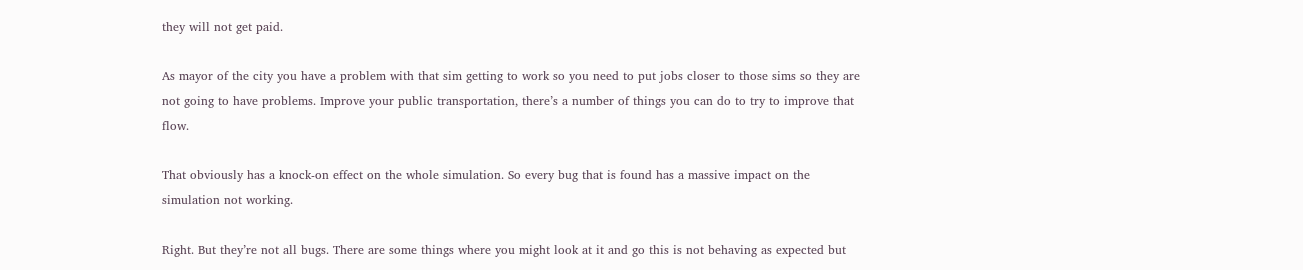they will not get paid.

As mayor of the city you have a problem with that sim getting to work so you need to put jobs closer to those sims so they are not going to have problems. Improve your public transportation, there’s a number of things you can do to try to improve that flow.

That obviously has a knock-on effect on the whole simulation. So every bug that is found has a massive impact on the simulation not working.

Right. But they’re not all bugs. There are some things where you might look at it and go this is not behaving as expected but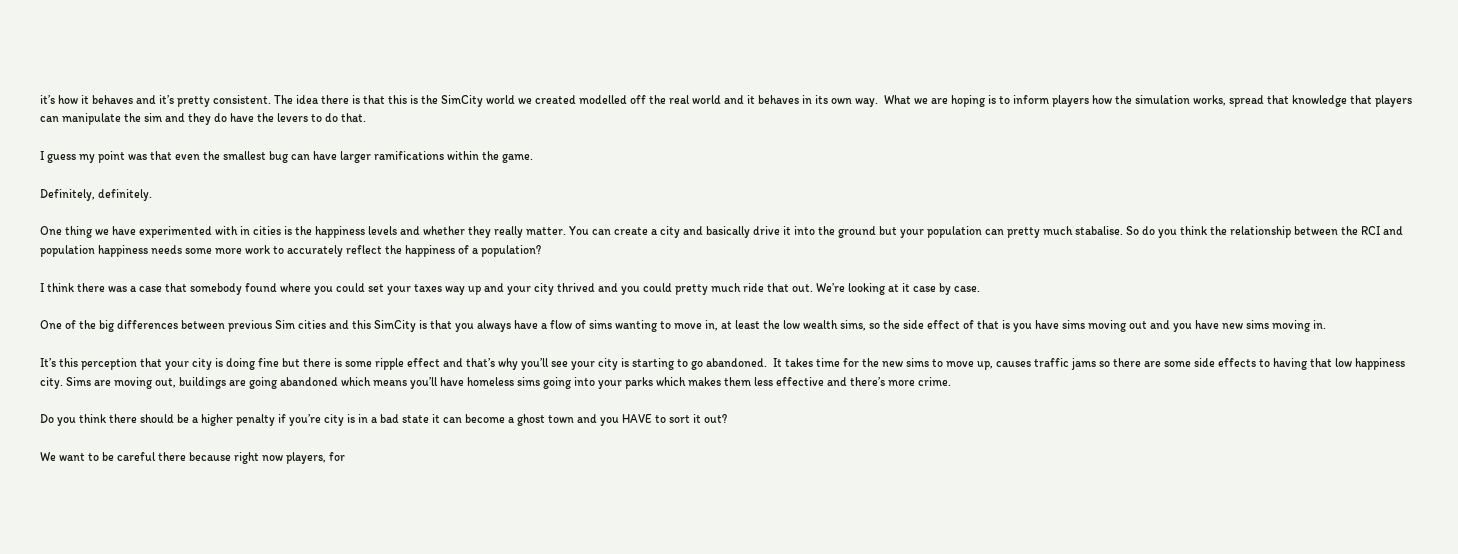it’s how it behaves and it’s pretty consistent. The idea there is that this is the SimCity world we created modelled off the real world and it behaves in its own way.  What we are hoping is to inform players how the simulation works, spread that knowledge that players can manipulate the sim and they do have the levers to do that.

I guess my point was that even the smallest bug can have larger ramifications within the game.

Definitely, definitely.

One thing we have experimented with in cities is the happiness levels and whether they really matter. You can create a city and basically drive it into the ground but your population can pretty much stabalise. So do you think the relationship between the RCI and population happiness needs some more work to accurately reflect the happiness of a population?

I think there was a case that somebody found where you could set your taxes way up and your city thrived and you could pretty much ride that out. We’re looking at it case by case.

One of the big differences between previous Sim cities and this SimCity is that you always have a flow of sims wanting to move in, at least the low wealth sims, so the side effect of that is you have sims moving out and you have new sims moving in.

It’s this perception that your city is doing fine but there is some ripple effect and that’s why you’ll see your city is starting to go abandoned.  It takes time for the new sims to move up, causes traffic jams so there are some side effects to having that low happiness city. Sims are moving out, buildings are going abandoned which means you’ll have homeless sims going into your parks which makes them less effective and there’s more crime.

Do you think there should be a higher penalty if you’re city is in a bad state it can become a ghost town and you HAVE to sort it out?

We want to be careful there because right now players, for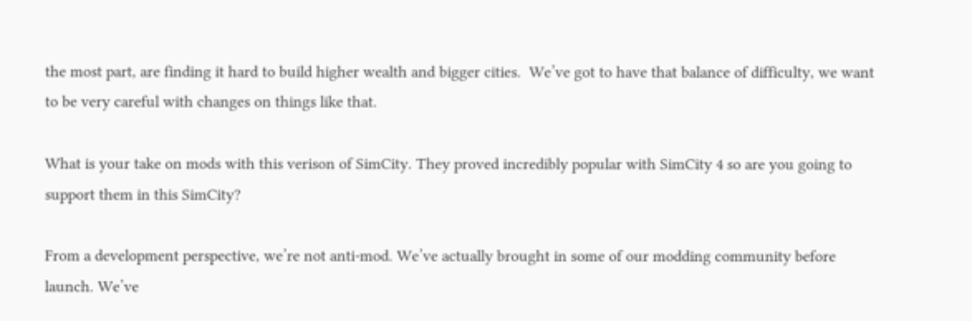the most part, are finding it hard to build higher wealth and bigger cities.  We’ve got to have that balance of difficulty, we want to be very careful with changes on things like that.

What is your take on mods with this verison of SimCity. They proved incredibly popular with SimCity 4 so are you going to support them in this SimCity?

From a development perspective, we’re not anti-mod. We’ve actually brought in some of our modding community before launch. We’ve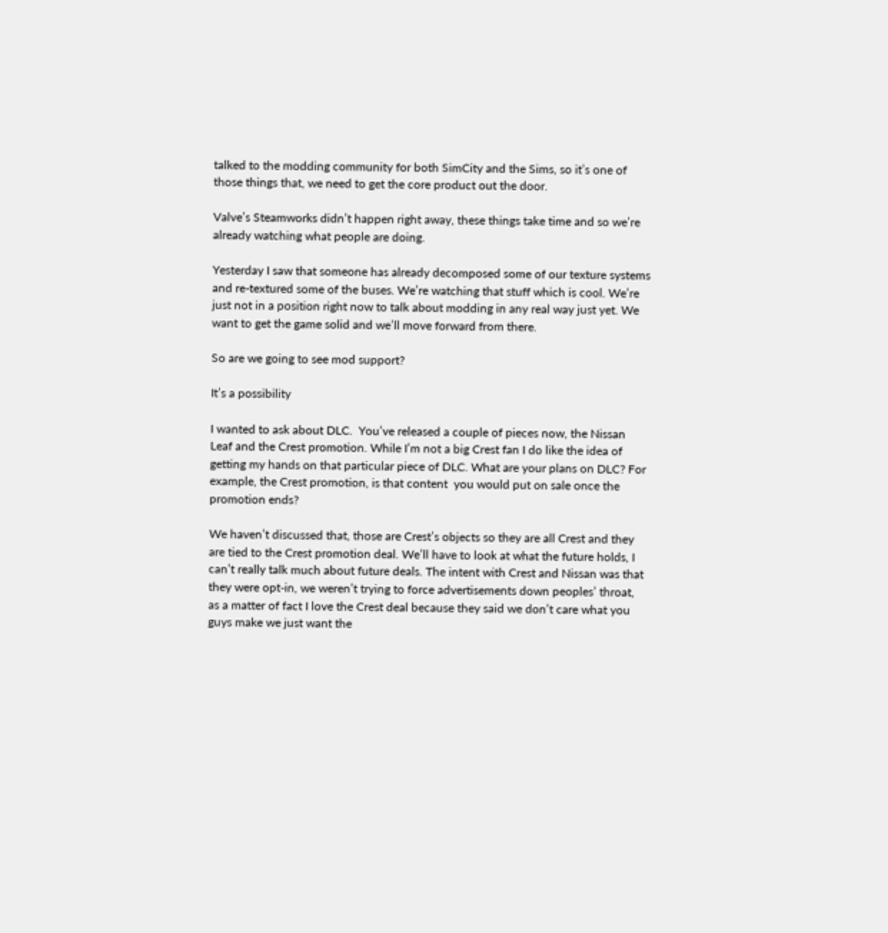talked to the modding community for both SimCity and the Sims, so it’s one of those things that, we need to get the core product out the door.

Valve’s Steamworks didn’t happen right away, these things take time and so we’re already watching what people are doing.

Yesterday I saw that someone has already decomposed some of our texture systems and re-textured some of the buses. We’re watching that stuff which is cool. We’re just not in a position right now to talk about modding in any real way just yet. We want to get the game solid and we’ll move forward from there.

So are we going to see mod support?

It’s a possibility

I wanted to ask about DLC.  You’ve released a couple of pieces now, the Nissan Leaf and the Crest promotion. While I’m not a big Crest fan I do like the idea of getting my hands on that particular piece of DLC. What are your plans on DLC? For example, the Crest promotion, is that content  you would put on sale once the promotion ends?

We haven’t discussed that, those are Crest’s objects so they are all Crest and they are tied to the Crest promotion deal. We’ll have to look at what the future holds, I can’t really talk much about future deals. The intent with Crest and Nissan was that they were opt-in, we weren’t trying to force advertisements down peoples’ throat, as a matter of fact I love the Crest deal because they said we don’t care what you guys make we just want the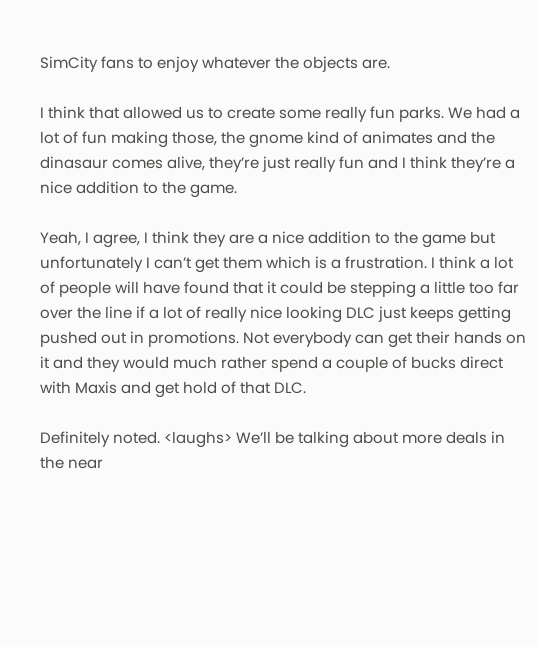SimCity fans to enjoy whatever the objects are.

I think that allowed us to create some really fun parks. We had a lot of fun making those, the gnome kind of animates and the dinasaur comes alive, they’re just really fun and I think they’re a nice addition to the game.

Yeah, I agree, I think they are a nice addition to the game but unfortunately I can’t get them which is a frustration. I think a lot of people will have found that it could be stepping a little too far over the line if a lot of really nice looking DLC just keeps getting pushed out in promotions. Not everybody can get their hands on it and they would much rather spend a couple of bucks direct with Maxis and get hold of that DLC.

Definitely noted. <laughs> We’ll be talking about more deals in the near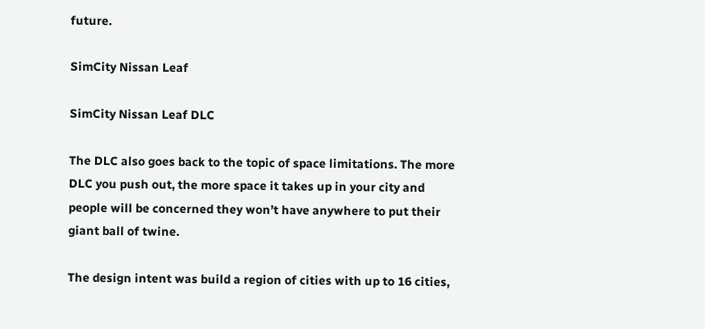future.

SimCity Nissan Leaf

SimCity Nissan Leaf DLC

The DLC also goes back to the topic of space limitations. The more DLC you push out, the more space it takes up in your city and people will be concerned they won’t have anywhere to put their giant ball of twine.

The design intent was build a region of cities with up to 16 cities,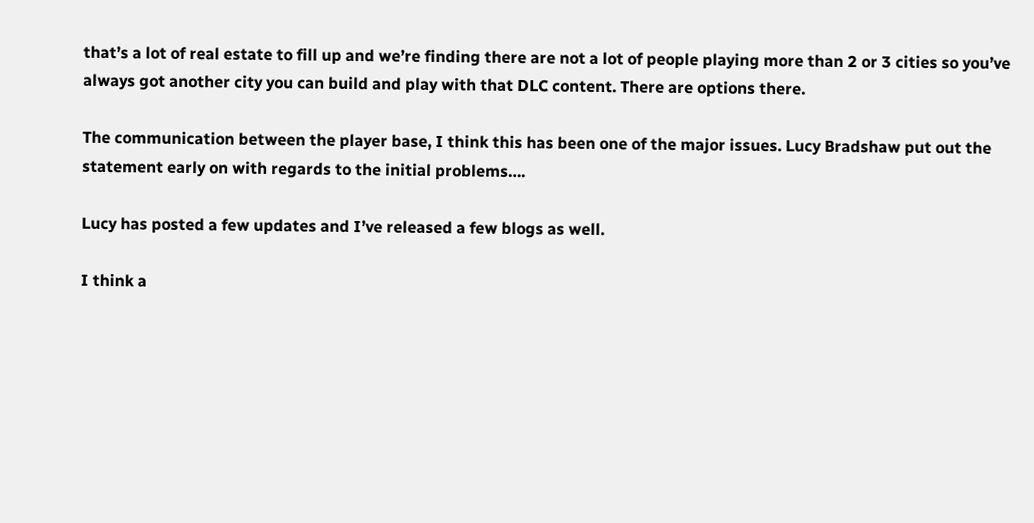that’s a lot of real estate to fill up and we’re finding there are not a lot of people playing more than 2 or 3 cities so you’ve always got another city you can build and play with that DLC content. There are options there.

The communication between the player base, I think this has been one of the major issues. Lucy Bradshaw put out the statement early on with regards to the initial problems….

Lucy has posted a few updates and I’ve released a few blogs as well.

I think a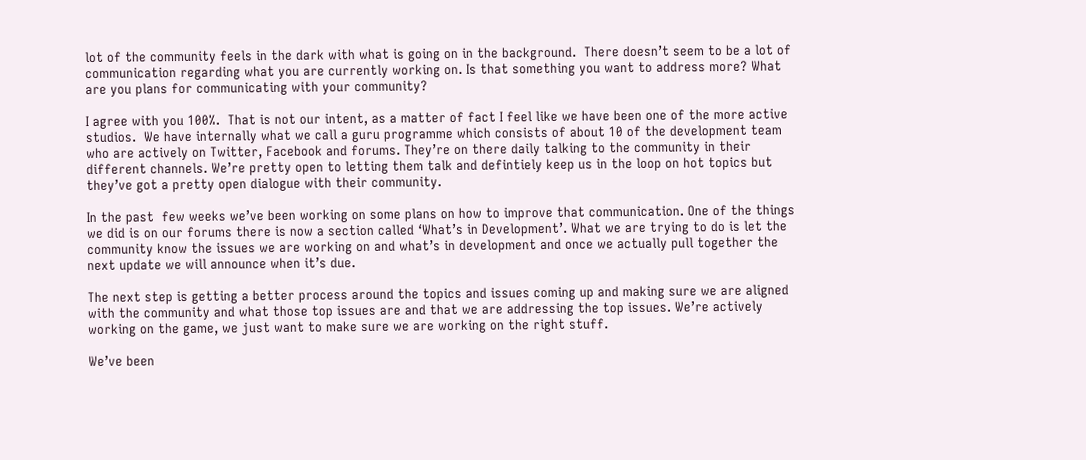lot of the community feels in the dark with what is going on in the background.  There doesn’t seem to be a lot of communication regarding what you are currently working on. Is that something you want to address more? What are you plans for communicating with your community?

I agree with you 100%.  That is not our intent, as a matter of fact I feel like we have been one of the more active studios.  We have internally what we call a guru programme which consists of about 10 of the development team who are actively on Twitter, Facebook and forums. They’re on there daily talking to the community in their different channels. We’re pretty open to letting them talk and defintiely keep us in the loop on hot topics but they’ve got a pretty open dialogue with their community.

In the past  few weeks we’ve been working on some plans on how to improve that communication. One of the things we did is on our forums there is now a section called ‘What’s in Development’. What we are trying to do is let the community know the issues we are working on and what’s in development and once we actually pull together the next update we will announce when it’s due.

The next step is getting a better process around the topics and issues coming up and making sure we are aligned with the community and what those top issues are and that we are addressing the top issues. We’re actively working on the game, we just want to make sure we are working on the right stuff.

We’ve been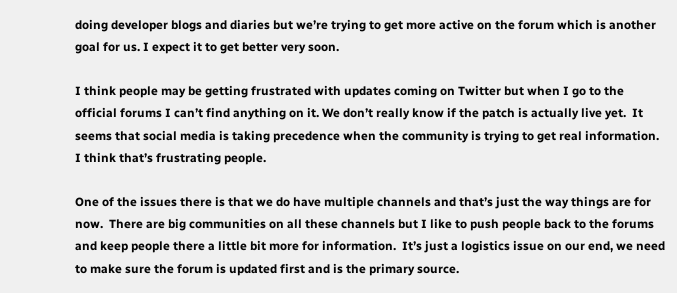doing developer blogs and diaries but we’re trying to get more active on the forum which is another goal for us. I expect it to get better very soon.

I think people may be getting frustrated with updates coming on Twitter but when I go to the official forums I can’t find anything on it. We don’t really know if the patch is actually live yet.  It seems that social media is taking precedence when the community is trying to get real information. I think that’s frustrating people.

One of the issues there is that we do have multiple channels and that’s just the way things are for now.  There are big communities on all these channels but I like to push people back to the forums and keep people there a little bit more for information.  It’s just a logistics issue on our end, we need to make sure the forum is updated first and is the primary source.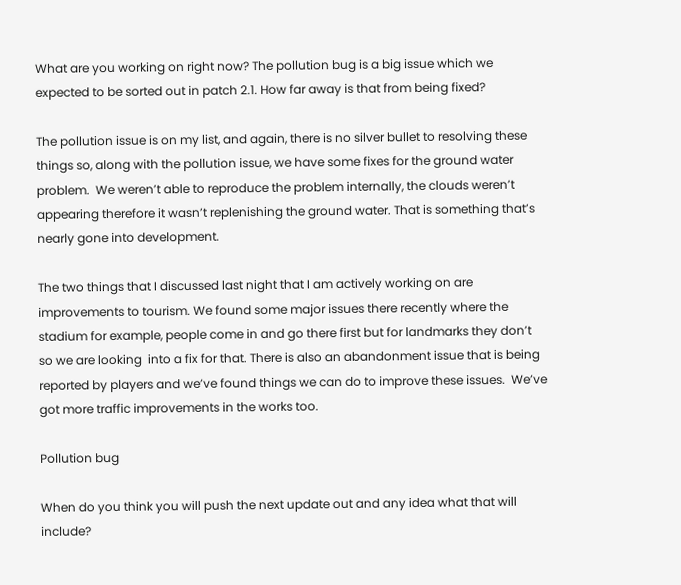What are you working on right now? The pollution bug is a big issue which we expected to be sorted out in patch 2.1. How far away is that from being fixed?

The pollution issue is on my list, and again, there is no silver bullet to resolving these things so, along with the pollution issue, we have some fixes for the ground water problem.  We weren’t able to reproduce the problem internally, the clouds weren’t appearing therefore it wasn’t replenishing the ground water. That is something that’s nearly gone into development.

The two things that I discussed last night that I am actively working on are improvements to tourism. We found some major issues there recently where the stadium for example, people come in and go there first but for landmarks they don’t so we are looking  into a fix for that. There is also an abandonment issue that is being reported by players and we’ve found things we can do to improve these issues.  We’ve got more traffic improvements in the works too.

Pollution bug

When do you think you will push the next update out and any idea what that will include?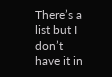There’s a list but I don’t have it in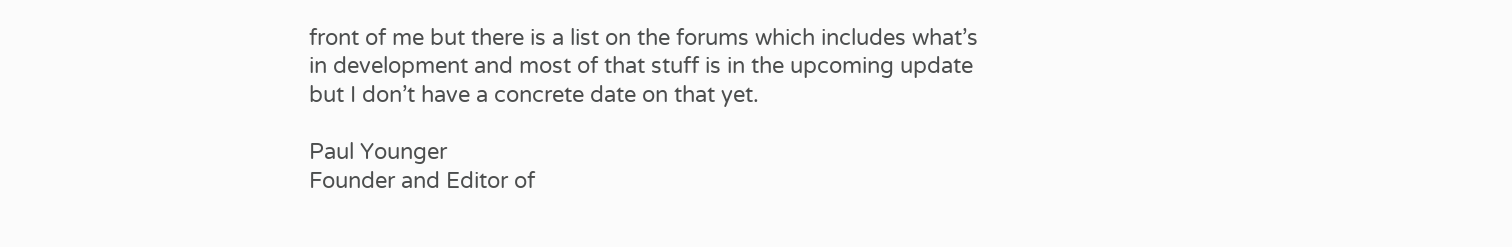front of me but there is a list on the forums which includes what’s in development and most of that stuff is in the upcoming update but I don’t have a concrete date on that yet.

Paul Younger
Founder and Editor of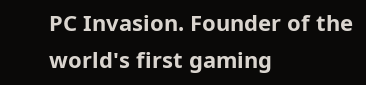PC Invasion. Founder of the world's first gaming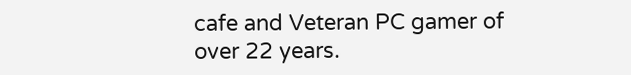cafe and Veteran PC gamer of over 22 years.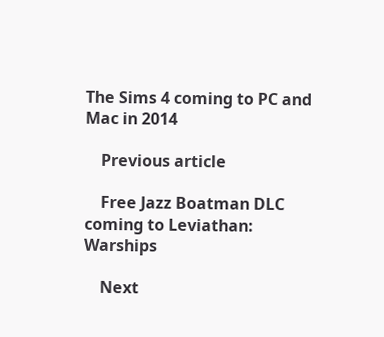The Sims 4 coming to PC and Mac in 2014

    Previous article

    Free Jazz Boatman DLC coming to Leviathan: Warships

    Next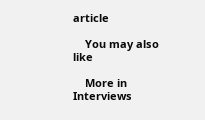article

    You may also like

    More in Interviews